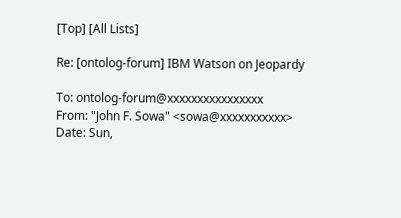[Top] [All Lists]

Re: [ontolog-forum] IBM Watson on Jeopardy

To: ontolog-forum@xxxxxxxxxxxxxxxx
From: "John F. Sowa" <sowa@xxxxxxxxxxx>
Date: Sun,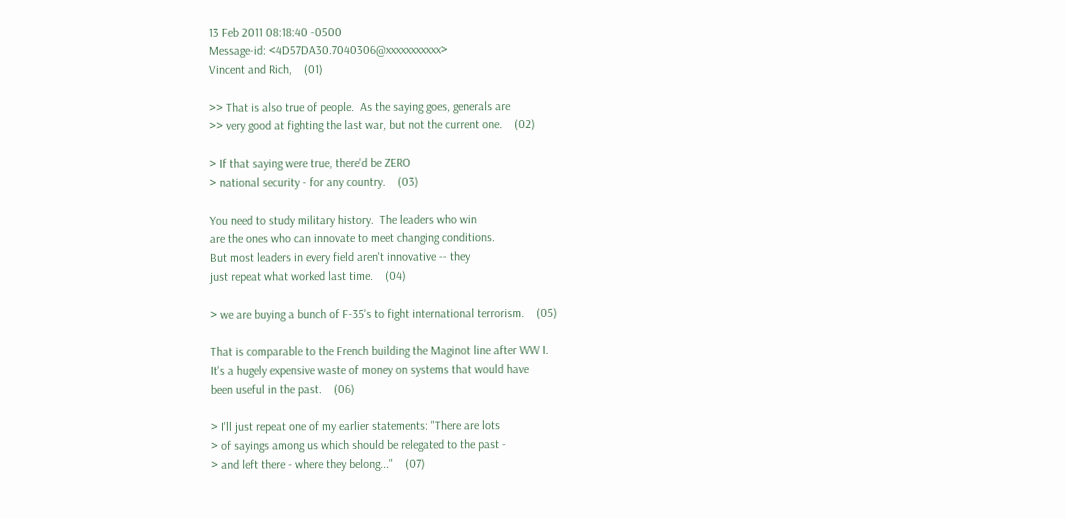13 Feb 2011 08:18:40 -0500
Message-id: <4D57DA30.7040306@xxxxxxxxxxx>
Vincent and Rich,    (01)

>> That is also true of people.  As the saying goes, generals are
>> very good at fighting the last war, but not the current one.    (02)

> If that saying were true, there'd be ZERO
> national security - for any country.    (03)

You need to study military history.  The leaders who win
are the ones who can innovate to meet changing conditions.
But most leaders in every field aren't innovative -- they
just repeat what worked last time.    (04)

> we are buying a bunch of F-35's to fight international terrorism.    (05)

That is comparable to the French building the Maginot line after WW I.
It's a hugely expensive waste of money on systems that would have
been useful in the past.    (06)

> I'll just repeat one of my earlier statements: "There are lots
> of sayings among us which should be relegated to the past -
> and left there - where they belong..."    (07)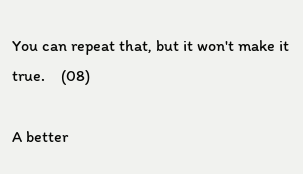You can repeat that, but it won't make it true.    (08)

A better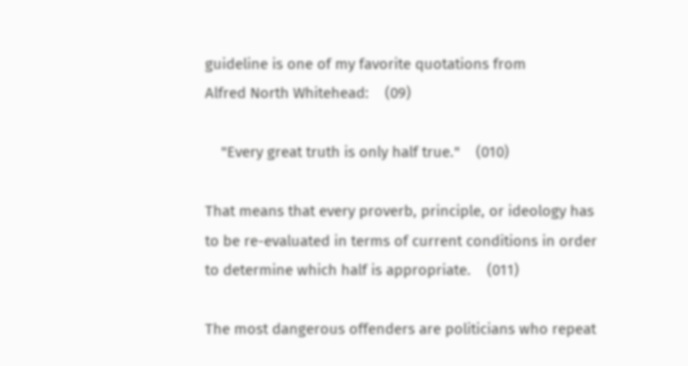guideline is one of my favorite quotations from
Alfred North Whitehead:    (09)

    "Every great truth is only half true."    (010)

That means that every proverb, principle, or ideology has
to be re-evaluated in terms of current conditions in order
to determine which half is appropriate.    (011)

The most dangerous offenders are politicians who repeat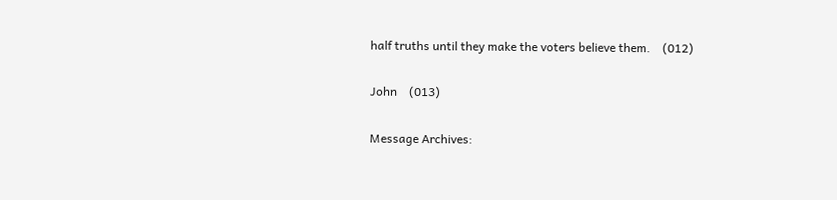half truths until they make the voters believe them.    (012)

John    (013)

Message Archives: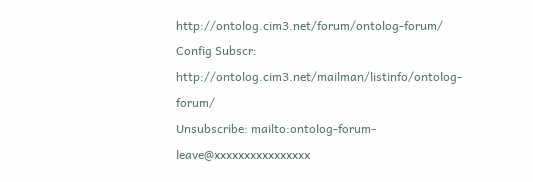http://ontolog.cim3.net/forum/ontolog-forum/
Config Subscr: http://ontolog.cim3.net/mailman/listinfo/ontolog-forum/
Unsubscribe: mailto:ontolog-forum-leave@xxxxxxxxxxxxxxxx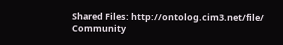Shared Files: http://ontolog.cim3.net/file/
Community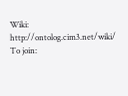Wiki: http://ontolog.cim3.net/wiki/
To join: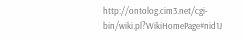http://ontolog.cim3.net/cgi-bin/wiki.pl?WikiHomePage#nid1J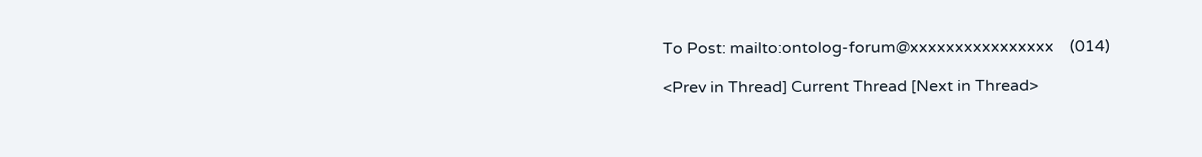To Post: mailto:ontolog-forum@xxxxxxxxxxxxxxxx    (014)

<Prev in Thread] Current Thread [Next in Thread>